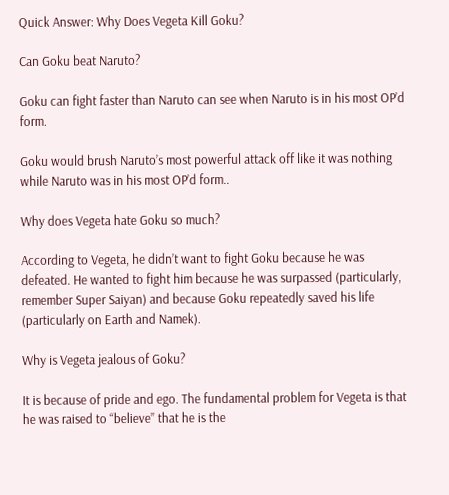Quick Answer: Why Does Vegeta Kill Goku?

Can Goku beat Naruto?

Goku can fight faster than Naruto can see when Naruto is in his most OP’d form.

Goku would brush Naruto’s most powerful attack off like it was nothing while Naruto was in his most OP’d form..

Why does Vegeta hate Goku so much?

According to Vegeta, he didn’t want to fight Goku because he was defeated. He wanted to fight him because he was surpassed (particularly, remember Super Saiyan) and because Goku repeatedly saved his life (particularly on Earth and Namek).

Why is Vegeta jealous of Goku?

It is because of pride and ego. The fundamental problem for Vegeta is that he was raised to “believe” that he is the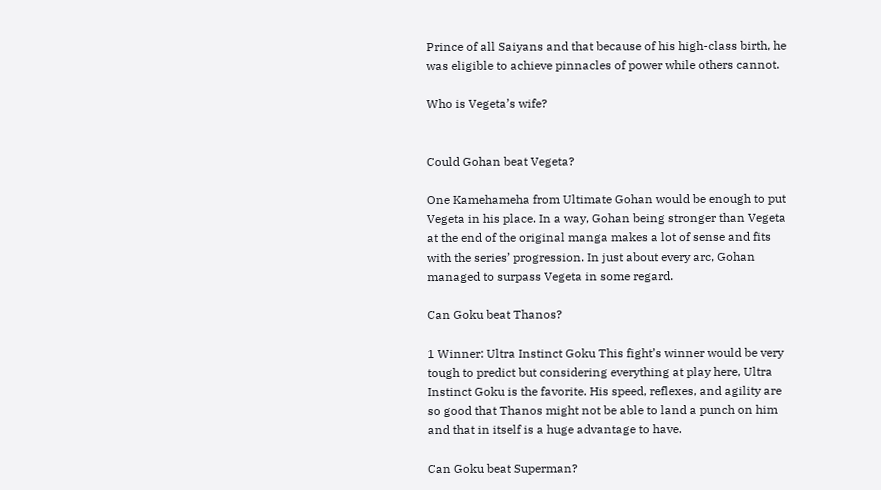Prince of all Saiyans and that because of his high-class birth, he was eligible to achieve pinnacles of power while others cannot.

Who is Vegeta’s wife?


Could Gohan beat Vegeta?

One Kamehameha from Ultimate Gohan would be enough to put Vegeta in his place. In a way, Gohan being stronger than Vegeta at the end of the original manga makes a lot of sense and fits with the series’ progression. In just about every arc, Gohan managed to surpass Vegeta in some regard.

Can Goku beat Thanos?

1 Winner: Ultra Instinct Goku This fight’s winner would be very tough to predict but considering everything at play here, Ultra Instinct Goku is the favorite. His speed, reflexes, and agility are so good that Thanos might not be able to land a punch on him and that in itself is a huge advantage to have.

Can Goku beat Superman?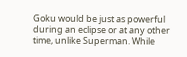Goku would be just as powerful during an eclipse or at any other time, unlike Superman. While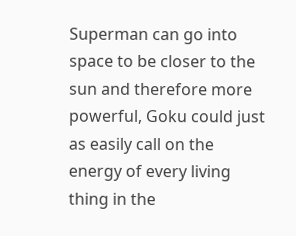Superman can go into space to be closer to the sun and therefore more powerful, Goku could just as easily call on the energy of every living thing in the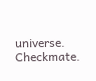universe. Checkmate.